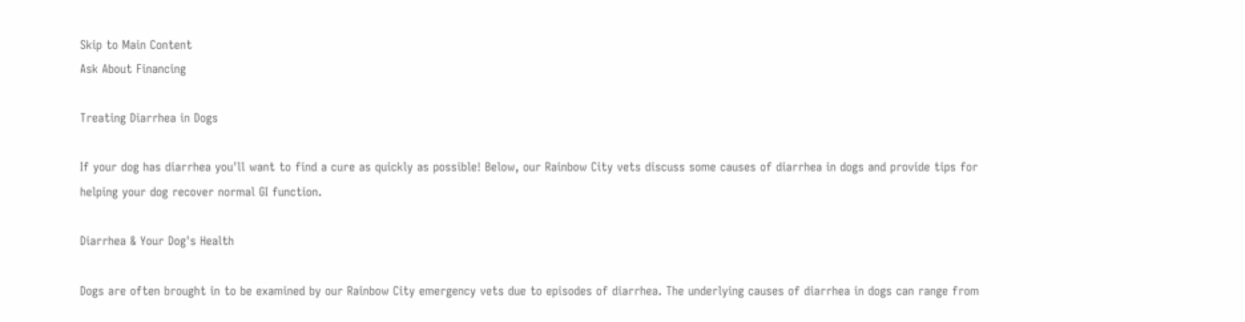Skip to Main Content
Ask About Financing

Treating Diarrhea in Dogs

If your dog has diarrhea you'll want to find a cure as quickly as possible! Below, our Rainbow City vets discuss some causes of diarrhea in dogs and provide tips for helping your dog recover normal GI function.

Diarrhea & Your Dog's Health

Dogs are often brought in to be examined by our Rainbow City emergency vets due to episodes of diarrhea. The underlying causes of diarrhea in dogs can range from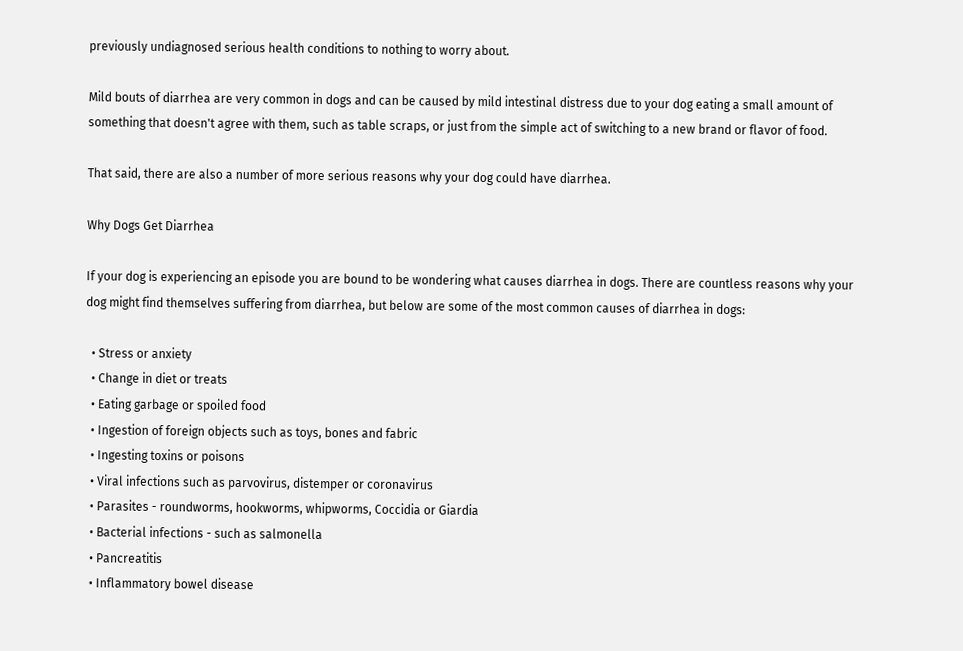previously undiagnosed serious health conditions to nothing to worry about.

Mild bouts of diarrhea are very common in dogs and can be caused by mild intestinal distress due to your dog eating a small amount of something that doesn't agree with them, such as table scraps, or just from the simple act of switching to a new brand or flavor of food.

That said, there are also a number of more serious reasons why your dog could have diarrhea.

Why Dogs Get Diarrhea

If your dog is experiencing an episode you are bound to be wondering what causes diarrhea in dogs. There are countless reasons why your dog might find themselves suffering from diarrhea, but below are some of the most common causes of diarrhea in dogs:

  • Stress or anxiety
  • Change in diet or treats
  • Eating garbage or spoiled food
  • Ingestion of foreign objects such as toys, bones and fabric
  • Ingesting toxins or poisons
  • Viral infections such as parvovirus, distemper or coronavirus
  • Parasites - roundworms, hookworms, whipworms, Coccidia or Giardia
  • Bacterial infections - such as salmonella
  • Pancreatitis
  • Inflammatory bowel disease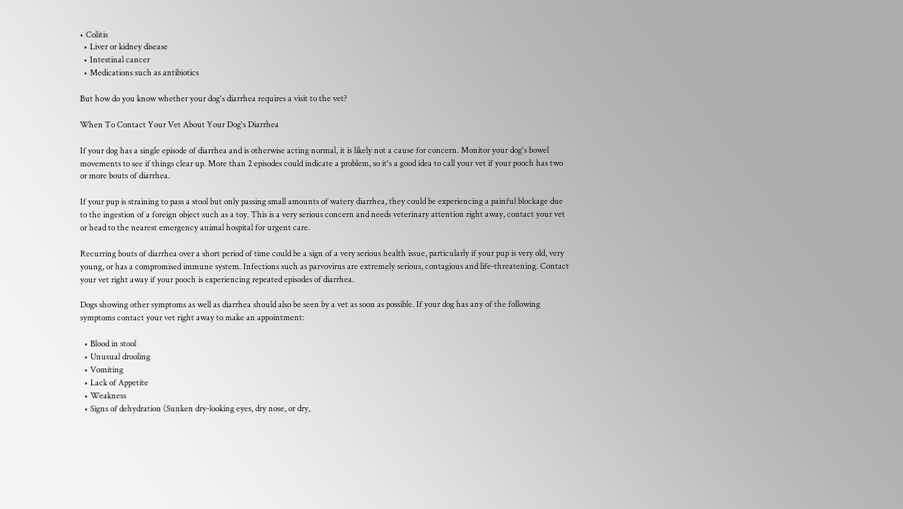• Colitis
  • Liver or kidney disease
  • Intestinal cancer
  • Medications such as antibiotics

But how do you know whether your dog's diarrhea requires a visit to the vet?

When To Contact Your Vet About Your Dog's Diarrhea

If your dog has a single episode of diarrhea and is otherwise acting normal, it is likely not a cause for concern. Monitor your dog's bowel movements to see if things clear up. More than 2 episodes could indicate a problem, so it's a good idea to call your vet if your pooch has two or more bouts of diarrhea.

If your pup is straining to pass a stool but only passing small amounts of watery diarrhea, they could be experiencing a painful blockage due to the ingestion of a foreign object such as a toy. This is a very serious concern and needs veterinary attention right away, contact your vet or head to the nearest emergency animal hospital for urgent care.

Recurring bouts of diarrhea over a short period of time could be a sign of a very serious health issue, particularly if your pup is very old, very young, or has a compromised immune system. Infections such as parvovirus are extremely serious, contagious and life-threatening. Contact your vet right away if your pooch is experiencing repeated episodes of diarrhea.

Dogs showing other symptoms as well as diarrhea should also be seen by a vet as soon as possible. If your dog has any of the following symptoms contact your vet right away to make an appointment:

  • Blood in stool
  • Unusual drooling
  • Vomiting
  • Lack of Appetite
  • Weakness
  • Signs of dehydration (Sunken dry-looking eyes, dry nose, or dry,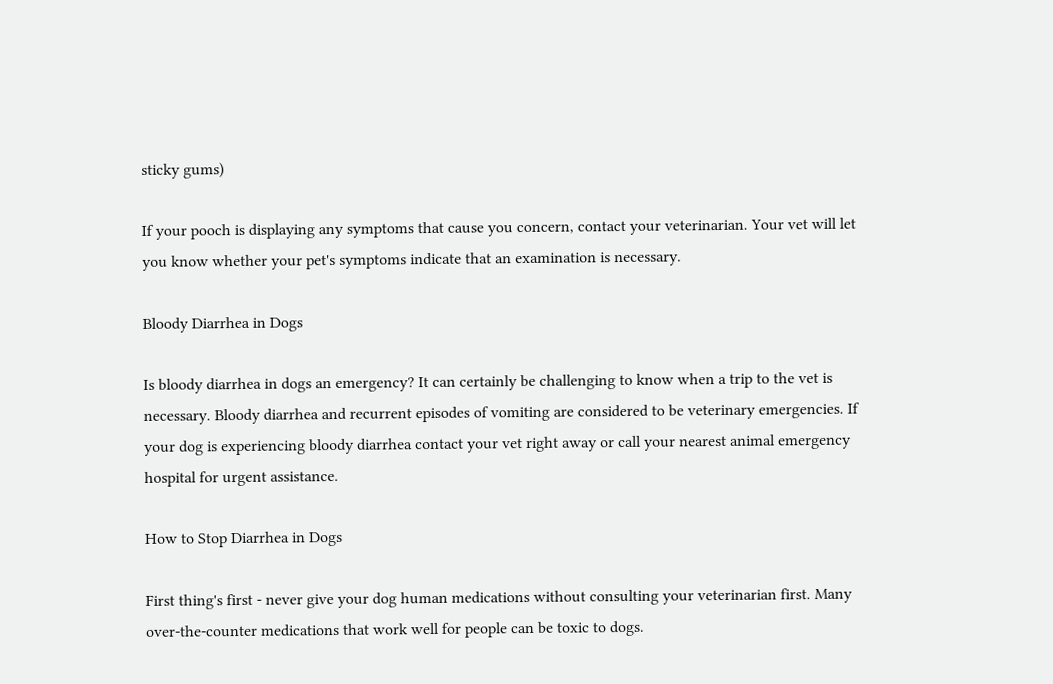sticky gums)

If your pooch is displaying any symptoms that cause you concern, contact your veterinarian. Your vet will let you know whether your pet's symptoms indicate that an examination is necessary.

Bloody Diarrhea in Dogs

Is bloody diarrhea in dogs an emergency? It can certainly be challenging to know when a trip to the vet is necessary. Bloody diarrhea and recurrent episodes of vomiting are considered to be veterinary emergencies. If your dog is experiencing bloody diarrhea contact your vet right away or call your nearest animal emergency hospital for urgent assistance.

How to Stop Diarrhea in Dogs

First thing's first - never give your dog human medications without consulting your veterinarian first. Many over-the-counter medications that work well for people can be toxic to dogs.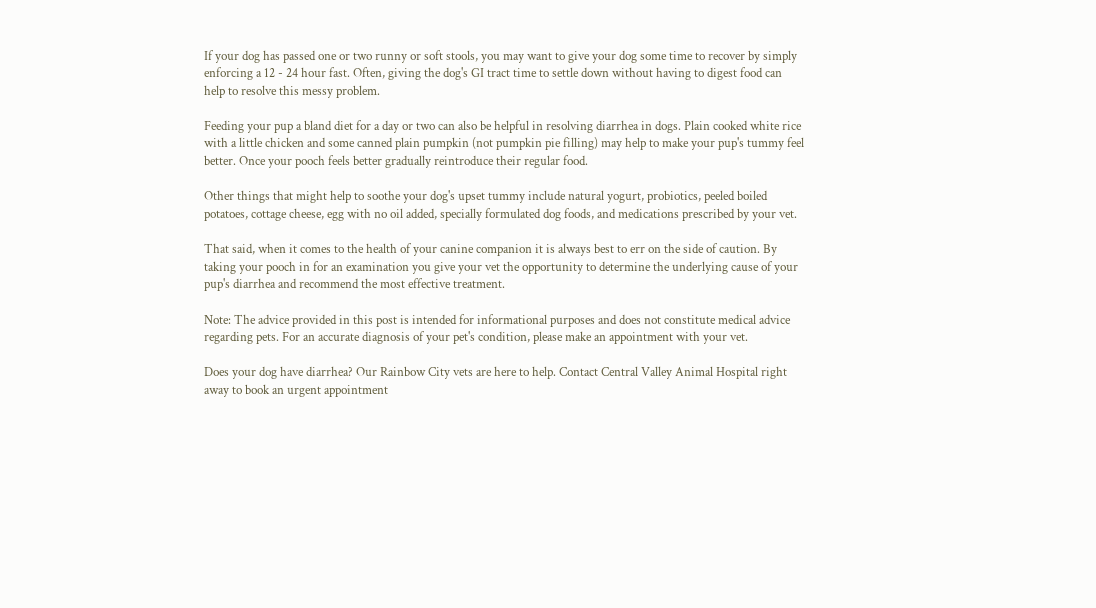If your dog has passed one or two runny or soft stools, you may want to give your dog some time to recover by simply enforcing a 12 - 24 hour fast. Often, giving the dog's GI tract time to settle down without having to digest food can help to resolve this messy problem.

Feeding your pup a bland diet for a day or two can also be helpful in resolving diarrhea in dogs. Plain cooked white rice with a little chicken and some canned plain pumpkin (not pumpkin pie filling) may help to make your pup's tummy feel better. Once your pooch feels better gradually reintroduce their regular food.

Other things that might help to soothe your dog's upset tummy include natural yogurt, probiotics, peeled boiled potatoes, cottage cheese, egg with no oil added, specially formulated dog foods, and medications prescribed by your vet.

That said, when it comes to the health of your canine companion it is always best to err on the side of caution. By taking your pooch in for an examination you give your vet the opportunity to determine the underlying cause of your pup's diarrhea and recommend the most effective treatment.

Note: The advice provided in this post is intended for informational purposes and does not constitute medical advice regarding pets. For an accurate diagnosis of your pet's condition, please make an appointment with your vet.

Does your dog have diarrhea? Our Rainbow City vets are here to help. Contact Central Valley Animal Hospital right away to book an urgent appointment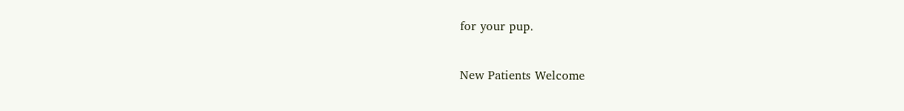for your pup.

New Patients Welcome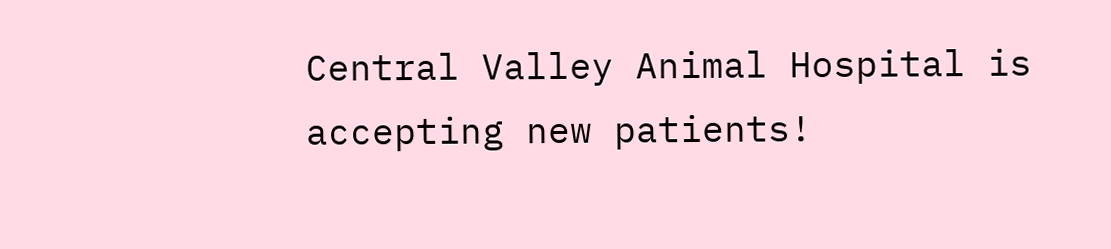Central Valley Animal Hospital is accepting new patients!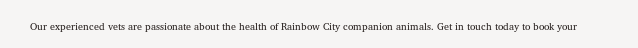Our experienced vets are passionate about the health of Rainbow City companion animals. Get in touch today to book your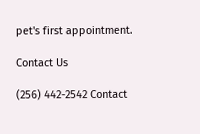pet's first appointment.

Contact Us

(256) 442-2542 Contact